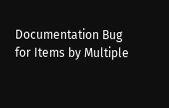Documentation Bug for Items by Multiple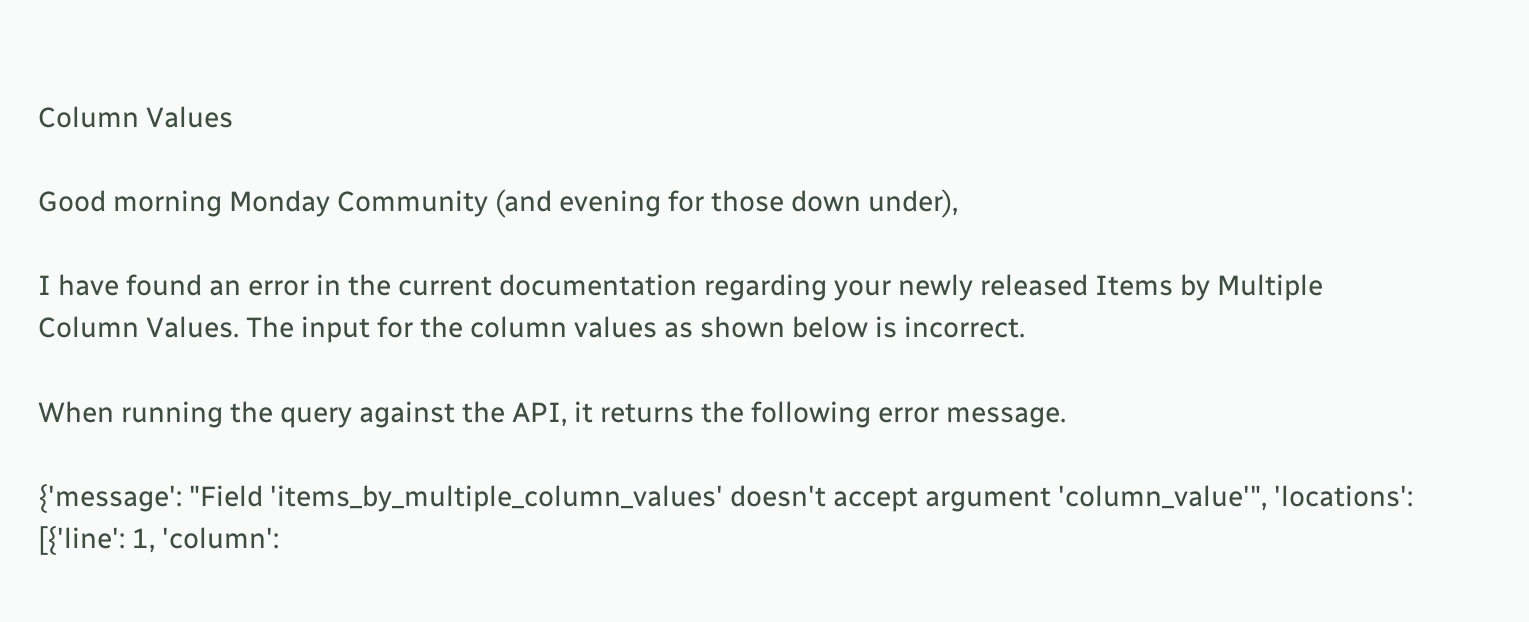Column Values

Good morning Monday Community (and evening for those down under),

I have found an error in the current documentation regarding your newly released Items by Multiple Column Values. The input for the column values as shown below is incorrect.

When running the query against the API, it returns the following error message.

{'message': "Field 'items_by_multiple_column_values' doesn't accept argument 'column_value'", 'locations': [{'line': 1, 'column':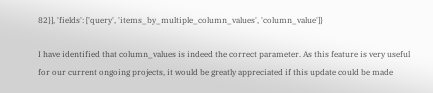82}], 'fields': ['query', 'items_by_multiple_column_values', 'column_value']}

I have identified that column_values is indeed the correct parameter. As this feature is very useful for our current ongoing projects, it would be greatly appreciated if this update could be made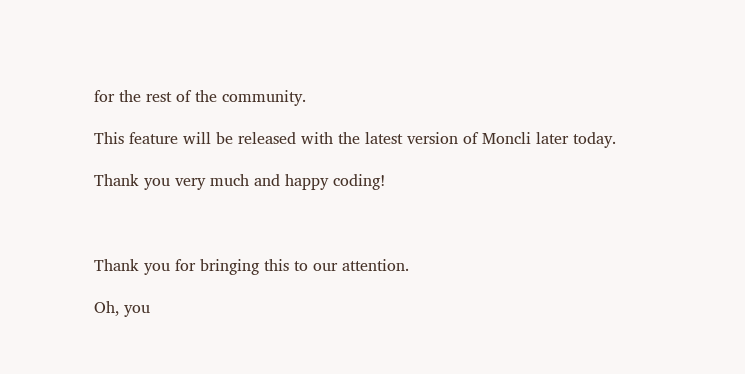for the rest of the community.

This feature will be released with the latest version of Moncli later today.

Thank you very much and happy coding!



Thank you for bringing this to our attention.

Oh, you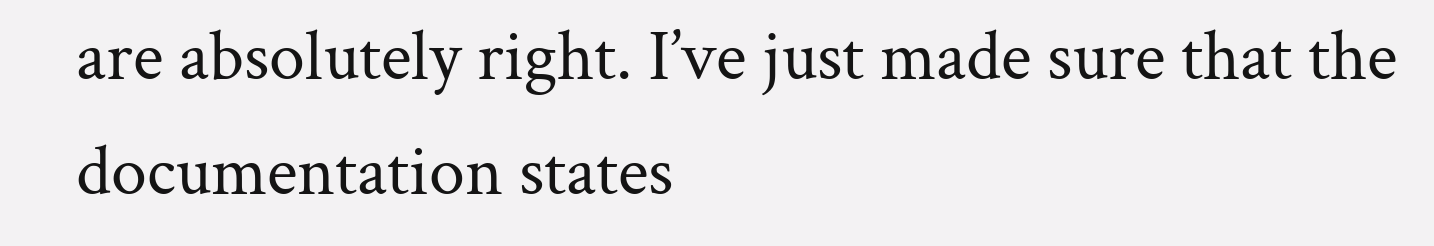are absolutely right. I’ve just made sure that the documentation states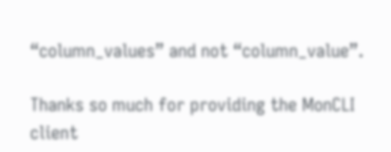“column_values” and not “column_value”.

Thanks so much for providing the MonCLI client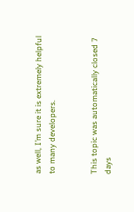as well, I’m sure it is extremely helpful to many developers.


This topic was automatically closed 7 days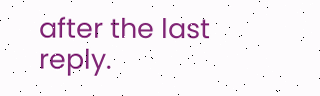after the last reply.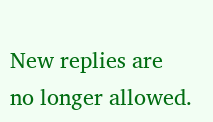New replies are no longer allowed.